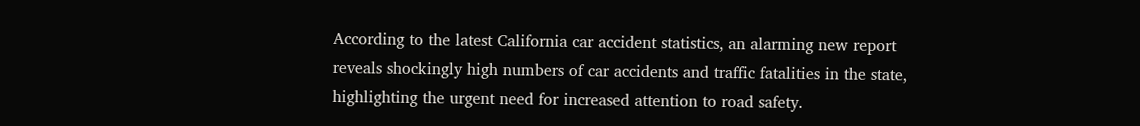According to the latest California car accident statistics, an alarming new report reveals shockingly high numbers of car accidents and traffic fatalities in the state, highlighting the urgent need for increased attention to road safety.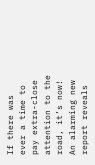If there was ever a time to pay extra-close attention to the road, it’s now! An alarming new report reveals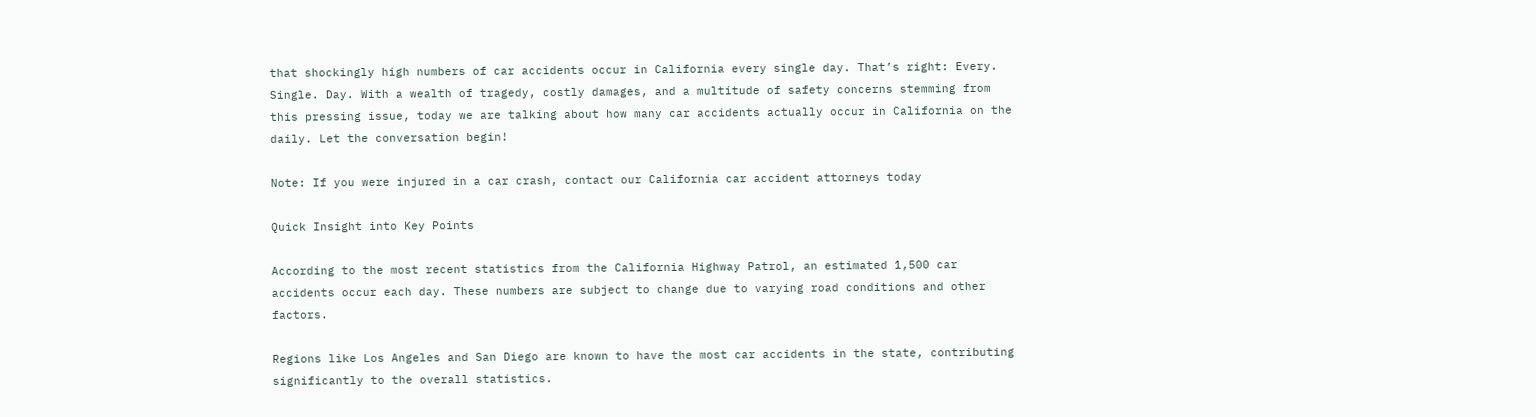that shockingly high numbers of car accidents occur in California every single day. That’s right: Every. Single. Day. With a wealth of tragedy, costly damages, and a multitude of safety concerns stemming from this pressing issue, today we are talking about how many car accidents actually occur in California on the daily. Let the conversation begin!

Note: If you were injured in a car crash, contact our California car accident attorneys today

Quick Insight into Key Points

According to the most recent statistics from the California Highway Patrol, an estimated 1,500 car accidents occur each day. These numbers are subject to change due to varying road conditions and other factors.

Regions like Los Angeles and San Diego are known to have the most car accidents in the state, contributing significantly to the overall statistics.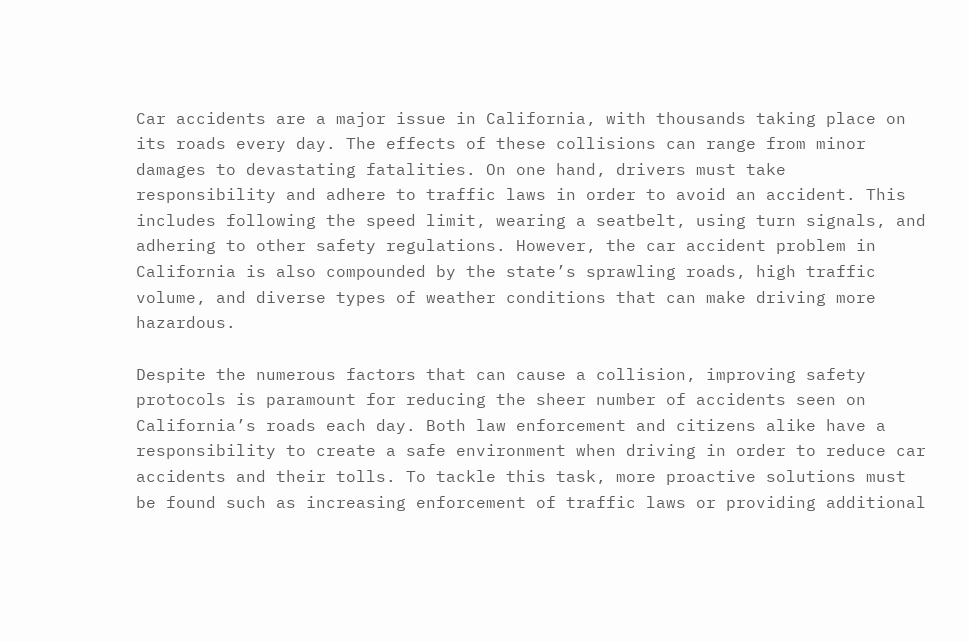Car accidents are a major issue in California, with thousands taking place on its roads every day. The effects of these collisions can range from minor damages to devastating fatalities. On one hand, drivers must take responsibility and adhere to traffic laws in order to avoid an accident. This includes following the speed limit, wearing a seatbelt, using turn signals, and adhering to other safety regulations. However, the car accident problem in California is also compounded by the state’s sprawling roads, high traffic volume, and diverse types of weather conditions that can make driving more hazardous.

Despite the numerous factors that can cause a collision, improving safety protocols is paramount for reducing the sheer number of accidents seen on California’s roads each day. Both law enforcement and citizens alike have a responsibility to create a safe environment when driving in order to reduce car accidents and their tolls. To tackle this task, more proactive solutions must be found such as increasing enforcement of traffic laws or providing additional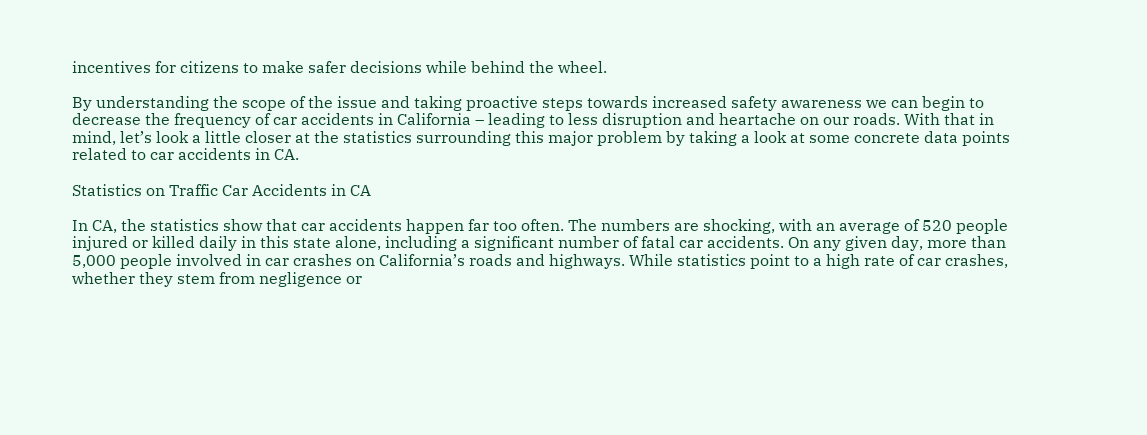incentives for citizens to make safer decisions while behind the wheel.

By understanding the scope of the issue and taking proactive steps towards increased safety awareness we can begin to decrease the frequency of car accidents in California – leading to less disruption and heartache on our roads. With that in mind, let’s look a little closer at the statistics surrounding this major problem by taking a look at some concrete data points related to car accidents in CA.

Statistics on Traffic Car Accidents in CA

In CA, the statistics show that car accidents happen far too often. The numbers are shocking, with an average of 520 people injured or killed daily in this state alone, including a significant number of fatal car accidents. On any given day, more than 5,000 people involved in car crashes on California’s roads and highways. While statistics point to a high rate of car crashes, whether they stem from negligence or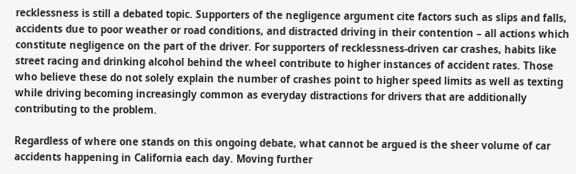recklessness is still a debated topic. Supporters of the negligence argument cite factors such as slips and falls, accidents due to poor weather or road conditions, and distracted driving in their contention – all actions which constitute negligence on the part of the driver. For supporters of recklessness-driven car crashes, habits like street racing and drinking alcohol behind the wheel contribute to higher instances of accident rates. Those who believe these do not solely explain the number of crashes point to higher speed limits as well as texting while driving becoming increasingly common as everyday distractions for drivers that are additionally contributing to the problem.

Regardless of where one stands on this ongoing debate, what cannot be argued is the sheer volume of car accidents happening in California each day. Moving further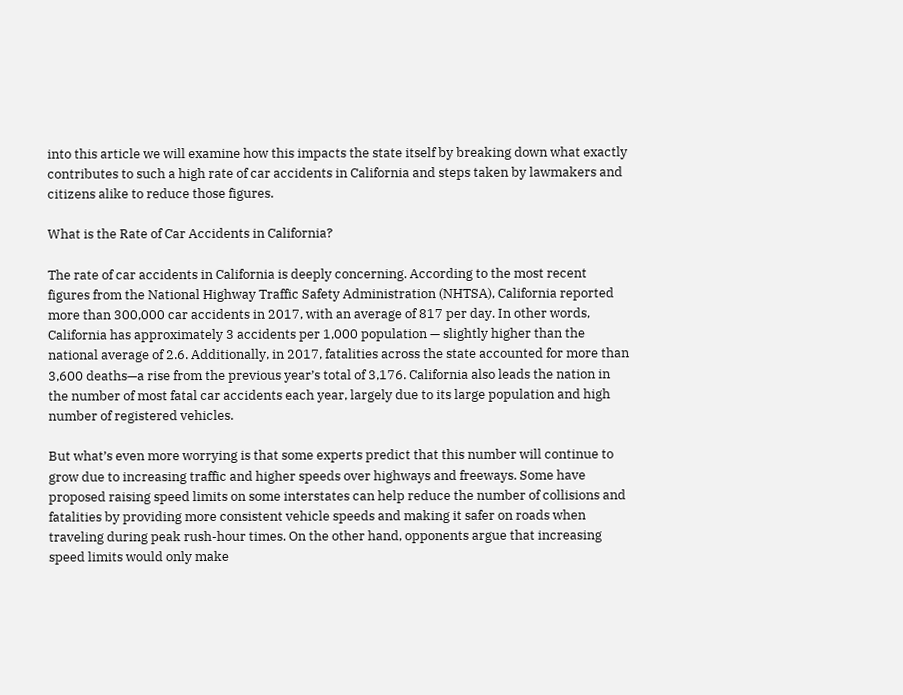into this article we will examine how this impacts the state itself by breaking down what exactly contributes to such a high rate of car accidents in California and steps taken by lawmakers and citizens alike to reduce those figures.

What is the Rate of Car Accidents in California?

The rate of car accidents in California is deeply concerning. According to the most recent figures from the National Highway Traffic Safety Administration (NHTSA), California reported more than 300,000 car accidents in 2017, with an average of 817 per day. In other words, California has approximately 3 accidents per 1,000 population — slightly higher than the national average of 2.6. Additionally, in 2017, fatalities across the state accounted for more than 3,600 deaths—a rise from the previous year’s total of 3,176. California also leads the nation in the number of most fatal car accidents each year, largely due to its large population and high number of registered vehicles.

But what’s even more worrying is that some experts predict that this number will continue to grow due to increasing traffic and higher speeds over highways and freeways. Some have proposed raising speed limits on some interstates can help reduce the number of collisions and fatalities by providing more consistent vehicle speeds and making it safer on roads when traveling during peak rush-hour times. On the other hand, opponents argue that increasing speed limits would only make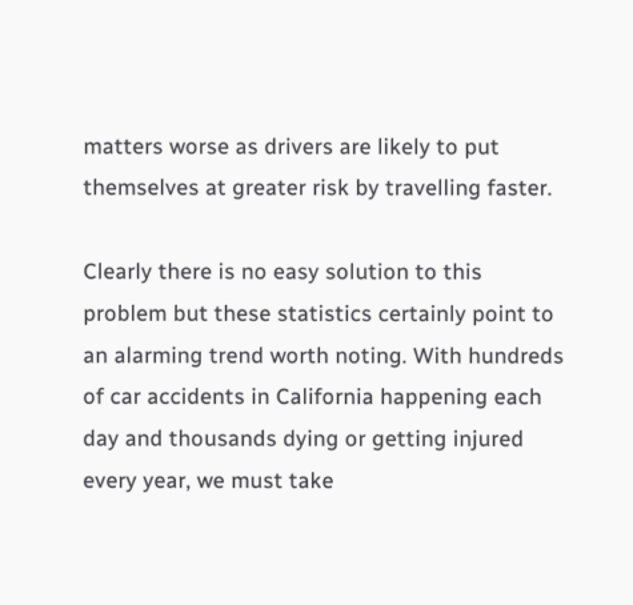matters worse as drivers are likely to put themselves at greater risk by travelling faster.

Clearly there is no easy solution to this problem but these statistics certainly point to an alarming trend worth noting. With hundreds of car accidents in California happening each day and thousands dying or getting injured every year, we must take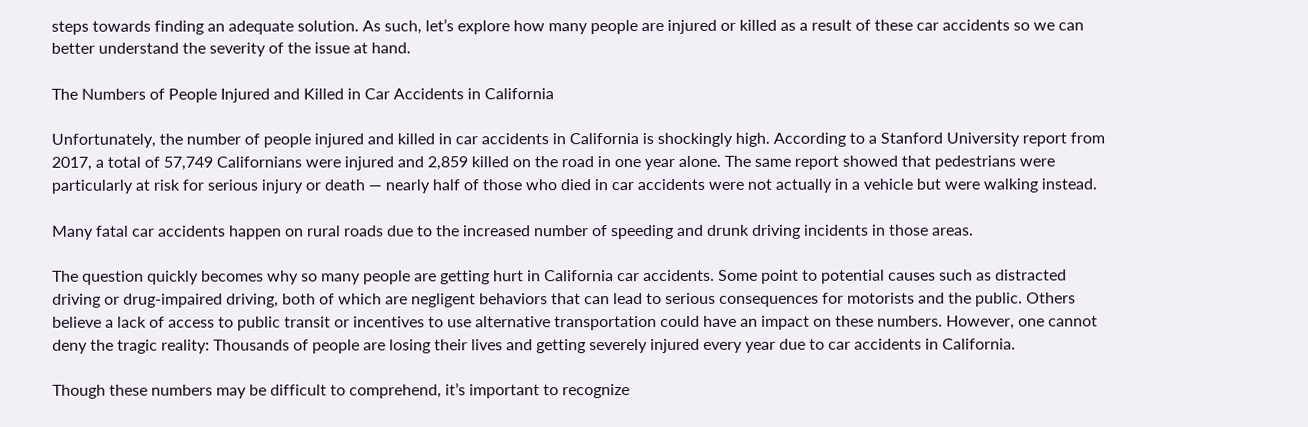steps towards finding an adequate solution. As such, let’s explore how many people are injured or killed as a result of these car accidents so we can better understand the severity of the issue at hand.

The Numbers of People Injured and Killed in Car Accidents in California

Unfortunately, the number of people injured and killed in car accidents in California is shockingly high. According to a Stanford University report from 2017, a total of 57,749 Californians were injured and 2,859 killed on the road in one year alone. The same report showed that pedestrians were particularly at risk for serious injury or death — nearly half of those who died in car accidents were not actually in a vehicle but were walking instead.

Many fatal car accidents happen on rural roads due to the increased number of speeding and drunk driving incidents in those areas.

The question quickly becomes why so many people are getting hurt in California car accidents. Some point to potential causes such as distracted driving or drug-impaired driving, both of which are negligent behaviors that can lead to serious consequences for motorists and the public. Others believe a lack of access to public transit or incentives to use alternative transportation could have an impact on these numbers. However, one cannot deny the tragic reality: Thousands of people are losing their lives and getting severely injured every year due to car accidents in California.

Though these numbers may be difficult to comprehend, it’s important to recognize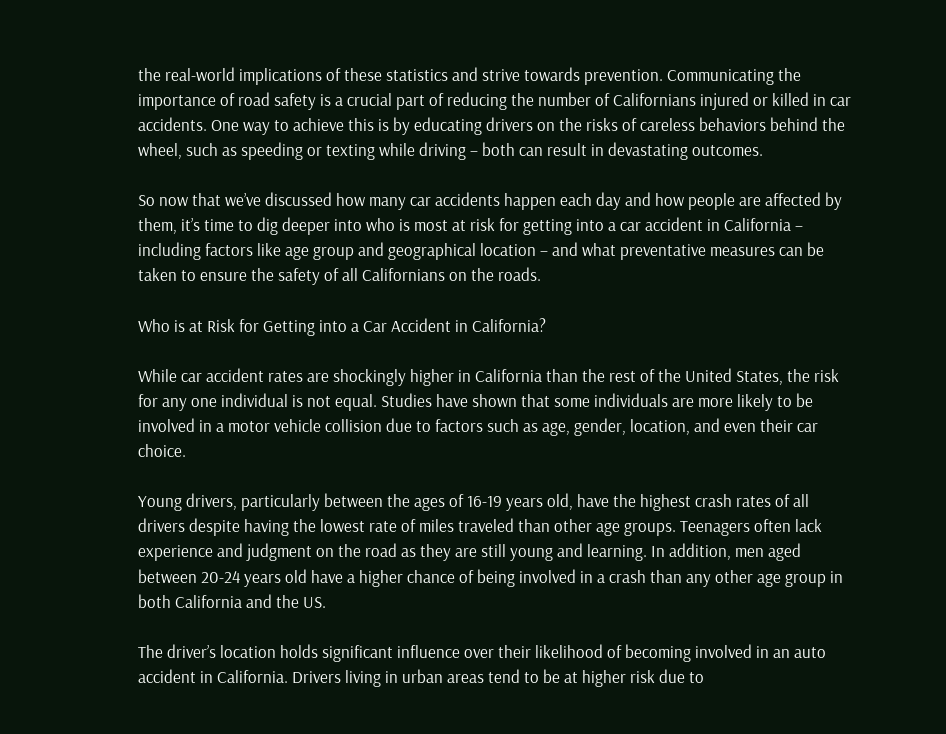the real-world implications of these statistics and strive towards prevention. Communicating the importance of road safety is a crucial part of reducing the number of Californians injured or killed in car accidents. One way to achieve this is by educating drivers on the risks of careless behaviors behind the wheel, such as speeding or texting while driving – both can result in devastating outcomes.

So now that we’ve discussed how many car accidents happen each day and how people are affected by them, it’s time to dig deeper into who is most at risk for getting into a car accident in California – including factors like age group and geographical location – and what preventative measures can be taken to ensure the safety of all Californians on the roads.

Who is at Risk for Getting into a Car Accident in California?

While car accident rates are shockingly higher in California than the rest of the United States, the risk for any one individual is not equal. Studies have shown that some individuals are more likely to be involved in a motor vehicle collision due to factors such as age, gender, location, and even their car choice.

Young drivers, particularly between the ages of 16-19 years old, have the highest crash rates of all drivers despite having the lowest rate of miles traveled than other age groups. Teenagers often lack experience and judgment on the road as they are still young and learning. In addition, men aged between 20-24 years old have a higher chance of being involved in a crash than any other age group in both California and the US.

The driver’s location holds significant influence over their likelihood of becoming involved in an auto accident in California. Drivers living in urban areas tend to be at higher risk due to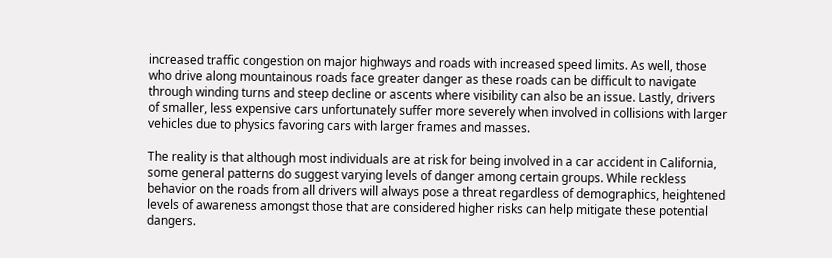increased traffic congestion on major highways and roads with increased speed limits. As well, those who drive along mountainous roads face greater danger as these roads can be difficult to navigate through winding turns and steep decline or ascents where visibility can also be an issue. Lastly, drivers of smaller, less expensive cars unfortunately suffer more severely when involved in collisions with larger vehicles due to physics favoring cars with larger frames and masses.

The reality is that although most individuals are at risk for being involved in a car accident in California, some general patterns do suggest varying levels of danger among certain groups. While reckless behavior on the roads from all drivers will always pose a threat regardless of demographics, heightened levels of awareness amongst those that are considered higher risks can help mitigate these potential dangers.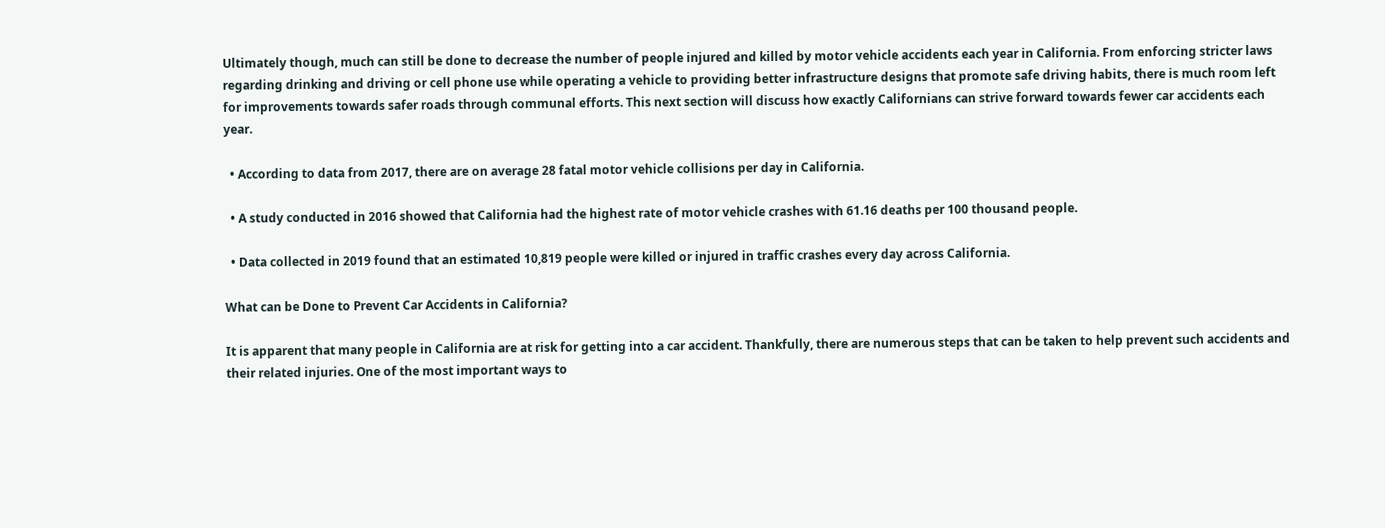Ultimately though, much can still be done to decrease the number of people injured and killed by motor vehicle accidents each year in California. From enforcing stricter laws regarding drinking and driving or cell phone use while operating a vehicle to providing better infrastructure designs that promote safe driving habits, there is much room left for improvements towards safer roads through communal efforts. This next section will discuss how exactly Californians can strive forward towards fewer car accidents each year.

  • According to data from 2017, there are on average 28 fatal motor vehicle collisions per day in California.

  • A study conducted in 2016 showed that California had the highest rate of motor vehicle crashes with 61.16 deaths per 100 thousand people.

  • Data collected in 2019 found that an estimated 10,819 people were killed or injured in traffic crashes every day across California.

What can be Done to Prevent Car Accidents in California?

It is apparent that many people in California are at risk for getting into a car accident. Thankfully, there are numerous steps that can be taken to help prevent such accidents and their related injuries. One of the most important ways to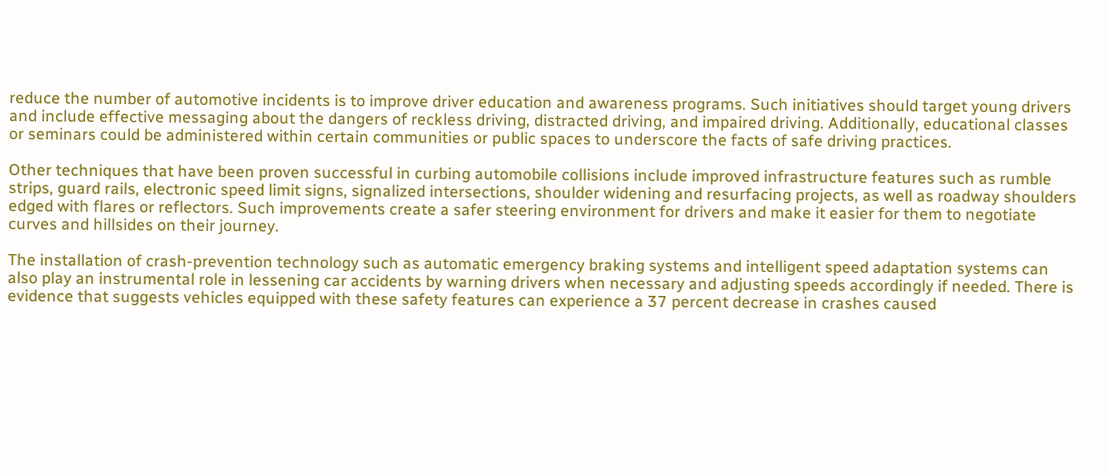reduce the number of automotive incidents is to improve driver education and awareness programs. Such initiatives should target young drivers and include effective messaging about the dangers of reckless driving, distracted driving, and impaired driving. Additionally, educational classes or seminars could be administered within certain communities or public spaces to underscore the facts of safe driving practices.

Other techniques that have been proven successful in curbing automobile collisions include improved infrastructure features such as rumble strips, guard rails, electronic speed limit signs, signalized intersections, shoulder widening and resurfacing projects, as well as roadway shoulders edged with flares or reflectors. Such improvements create a safer steering environment for drivers and make it easier for them to negotiate curves and hillsides on their journey.

The installation of crash-prevention technology such as automatic emergency braking systems and intelligent speed adaptation systems can also play an instrumental role in lessening car accidents by warning drivers when necessary and adjusting speeds accordingly if needed. There is evidence that suggests vehicles equipped with these safety features can experience a 37 percent decrease in crashes caused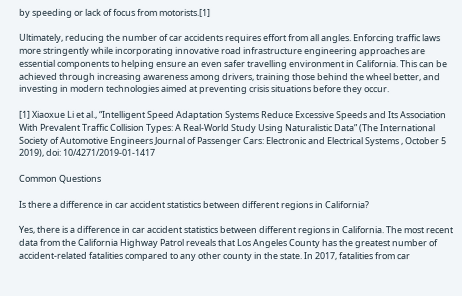by speeding or lack of focus from motorists.[1]

Ultimately, reducing the number of car accidents requires effort from all angles. Enforcing traffic laws more stringently while incorporating innovative road infrastructure engineering approaches are essential components to helping ensure an even safer travelling environment in California. This can be achieved through increasing awareness among drivers, training those behind the wheel better, and investing in modern technologies aimed at preventing crisis situations before they occur.

[1] Xiaoxue Li et al., “Intelligent Speed Adaptation Systems Reduce Excessive Speeds and Its Association With Prevalent Traffic Collision Types: A Real-World Study Using Naturalistic Data” (The International Society of Automotive Engineers Journal of Passenger Cars: Electronic and Electrical Systems , October 5 2019), doi: 10/4271/2019-01-1417

Common Questions

Is there a difference in car accident statistics between different regions in California?

Yes, there is a difference in car accident statistics between different regions in California. The most recent data from the California Highway Patrol reveals that Los Angeles County has the greatest number of accident-related fatalities compared to any other county in the state. In 2017, fatalities from car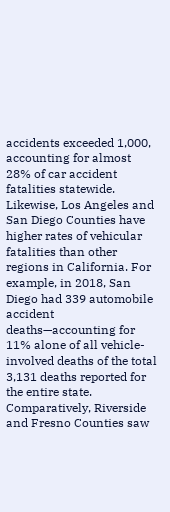accidents exceeded 1,000, accounting for almost 28% of car accident fatalities statewide. Likewise, Los Angeles and San Diego Counties have higher rates of vehicular fatalities than other regions in California. For example, in 2018, San Diego had 339 automobile accident deaths—accounting for 11% alone of all vehicle-involved deaths of the total 3,131 deaths reported for the entire state. Comparatively, Riverside and Fresno Counties saw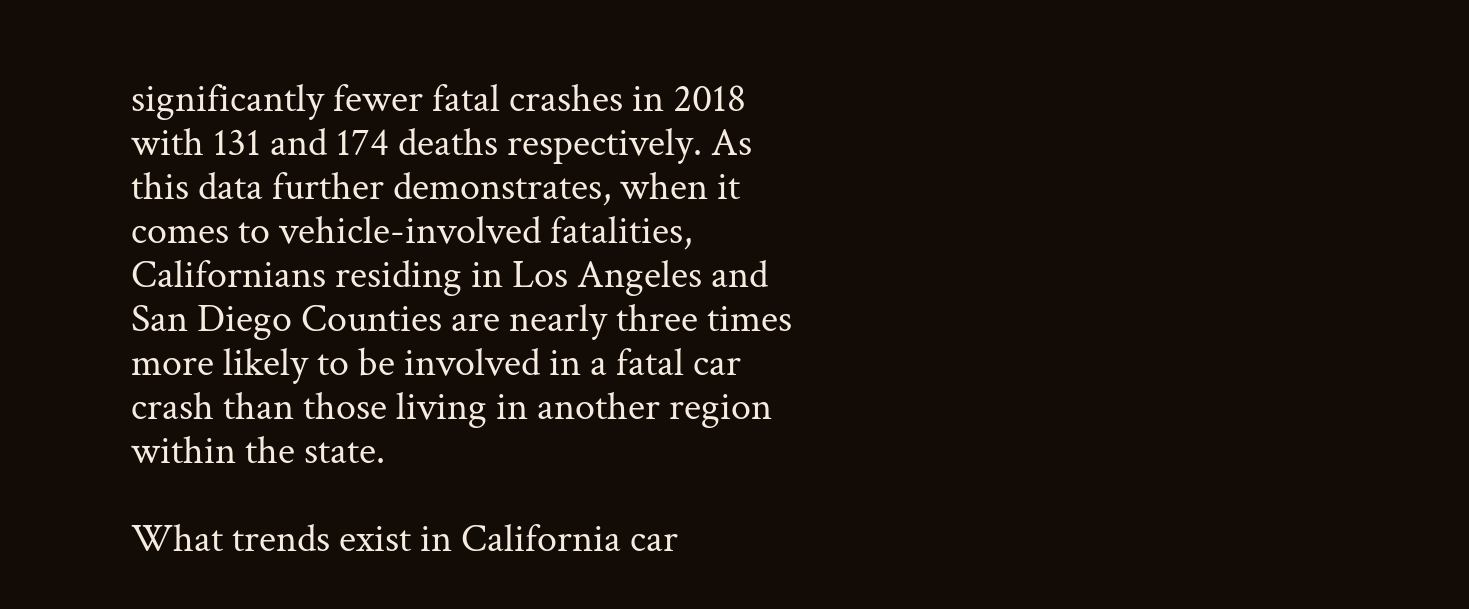significantly fewer fatal crashes in 2018 with 131 and 174 deaths respectively. As this data further demonstrates, when it comes to vehicle-involved fatalities, Californians residing in Los Angeles and San Diego Counties are nearly three times more likely to be involved in a fatal car crash than those living in another region within the state.

What trends exist in California car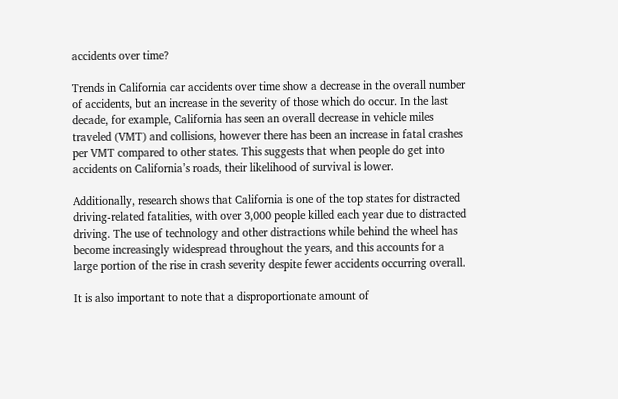accidents over time?

Trends in California car accidents over time show a decrease in the overall number of accidents, but an increase in the severity of those which do occur. In the last decade, for example, California has seen an overall decrease in vehicle miles traveled (VMT) and collisions, however there has been an increase in fatal crashes per VMT compared to other states. This suggests that when people do get into accidents on California’s roads, their likelihood of survival is lower.

Additionally, research shows that California is one of the top states for distracted driving-related fatalities, with over 3,000 people killed each year due to distracted driving. The use of technology and other distractions while behind the wheel has become increasingly widespread throughout the years, and this accounts for a large portion of the rise in crash severity despite fewer accidents occurring overall.

It is also important to note that a disproportionate amount of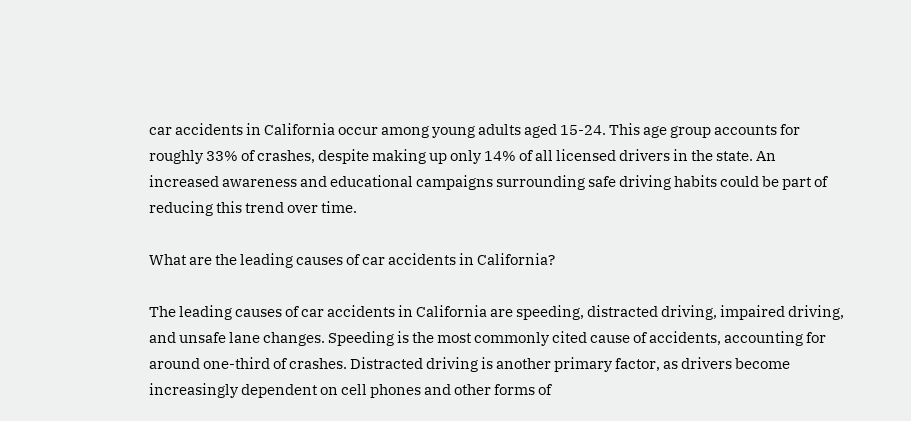car accidents in California occur among young adults aged 15-24. This age group accounts for roughly 33% of crashes, despite making up only 14% of all licensed drivers in the state. An increased awareness and educational campaigns surrounding safe driving habits could be part of reducing this trend over time.

What are the leading causes of car accidents in California?

The leading causes of car accidents in California are speeding, distracted driving, impaired driving, and unsafe lane changes. Speeding is the most commonly cited cause of accidents, accounting for around one-third of crashes. Distracted driving is another primary factor, as drivers become increasingly dependent on cell phones and other forms of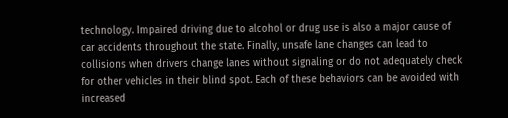technology. Impaired driving due to alcohol or drug use is also a major cause of car accidents throughout the state. Finally, unsafe lane changes can lead to collisions when drivers change lanes without signaling or do not adequately check for other vehicles in their blind spot. Each of these behaviors can be avoided with increased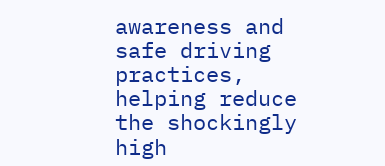awareness and safe driving practices, helping reduce the shockingly high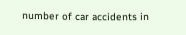number of car accidents in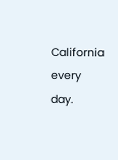California every day.